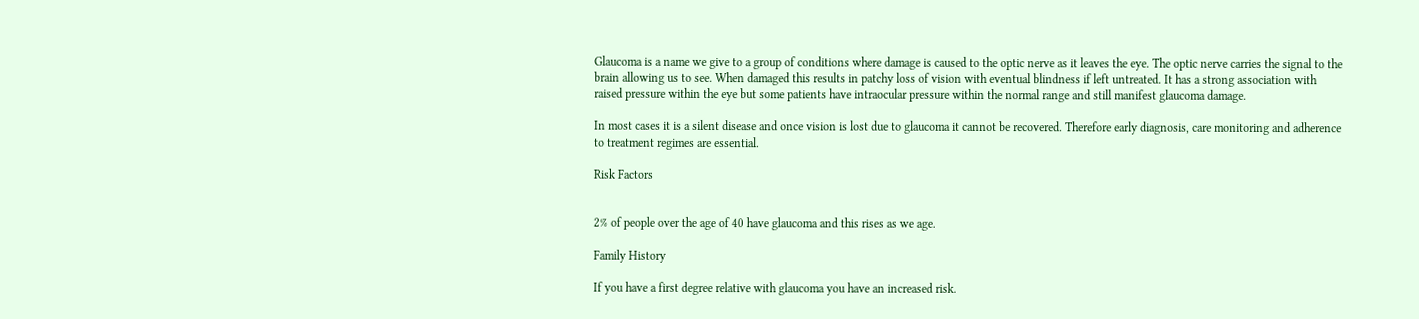Glaucoma is a name we give to a group of conditions where damage is caused to the optic nerve as it leaves the eye. The optic nerve carries the signal to the brain allowing us to see. When damaged this results in patchy loss of vision with eventual blindness if left untreated. It has a strong association with raised pressure within the eye but some patients have intraocular pressure within the normal range and still manifest glaucoma damage.

In most cases it is a silent disease and once vision is lost due to glaucoma it cannot be recovered. Therefore early diagnosis, care monitoring and adherence to treatment regimes are essential.

Risk Factors


2% of people over the age of 40 have glaucoma and this rises as we age.

Family History

If you have a first degree relative with glaucoma you have an increased risk.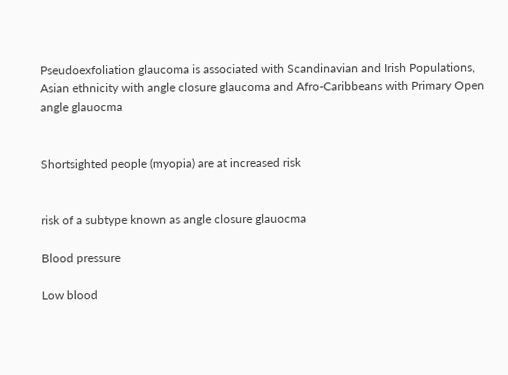Pseudoexfoliation glaucoma is associated with Scandinavian and Irish Populations, Asian ethnicity with angle closure glaucoma and Afro-Caribbeans with Primary Open angle glauocma


Shortsighted people (myopia) are at increased risk


risk of a subtype known as angle closure glauocma

Blood pressure

Low blood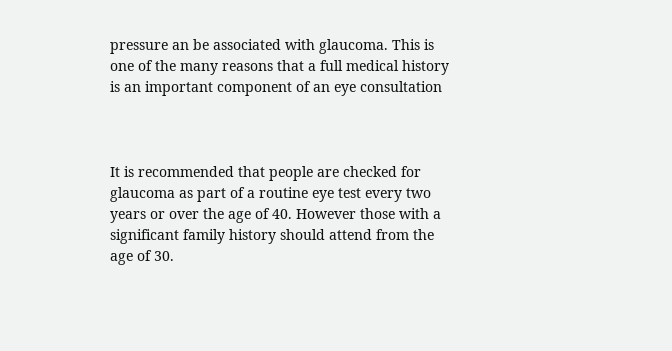pressure an be associated with glaucoma. This is one of the many reasons that a full medical history is an important component of an eye consultation



It is recommended that people are checked for glaucoma as part of a routine eye test every two years or over the age of 40. However those with a significant family history should attend from the age of 30.